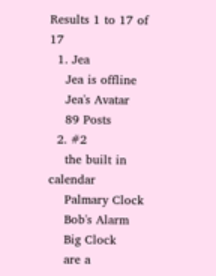Results 1 to 17 of 17
  1. Jea
    Jea is offline
    Jea's Avatar
    89 Posts
  2. #2
    the built in calendar
    Palmary Clock
    Bob's Alarm
    Big Clock
    are a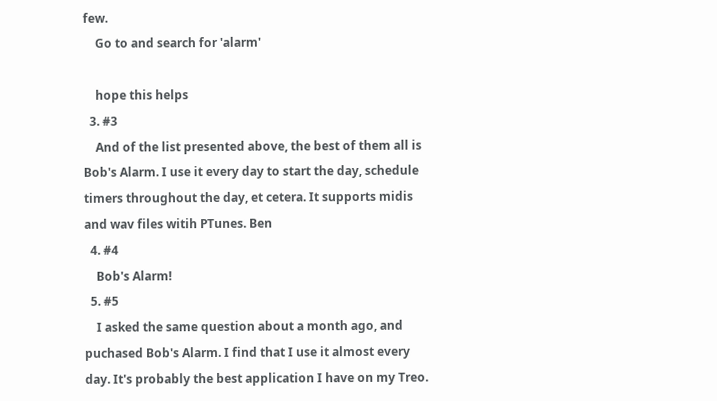few.
    Go to and search for 'alarm'

    hope this helps
  3. #3
    And of the list presented above, the best of them all is Bob's Alarm. I use it every day to start the day, schedule timers throughout the day, et cetera. It supports midis and wav files witih PTunes. Ben
  4. #4
    Bob's Alarm!
  5. #5
    I asked the same question about a month ago, and puchased Bob's Alarm. I find that I use it almost every day. It's probably the best application I have on my Treo.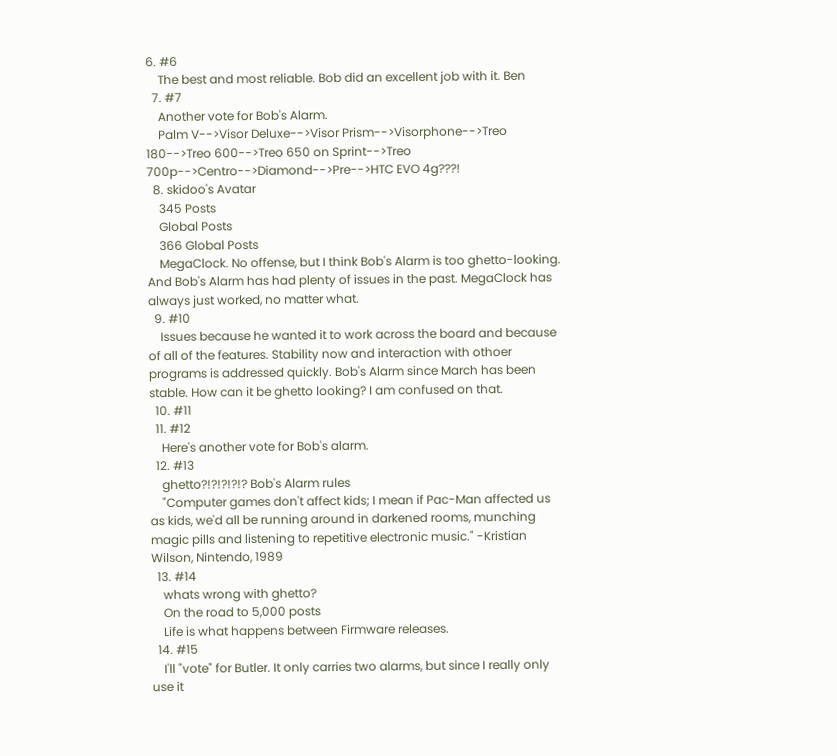6. #6
    The best and most reliable. Bob did an excellent job with it. Ben
  7. #7
    Another vote for Bob's Alarm.
    Palm V-->Visor Deluxe-->Visor Prism-->Visorphone-->Treo 180-->Treo 600-->Treo 650 on Sprint-->Treo 700p-->Centro-->Diamond-->Pre-->HTC EVO 4g???!
  8. skidoo's Avatar
    345 Posts
    Global Posts
    366 Global Posts
    MegaClock. No offense, but I think Bob's Alarm is too ghetto-looking. And Bob's Alarm has had plenty of issues in the past. MegaClock has always just worked, no matter what.
  9. #10
    Issues because he wanted it to work across the board and because of all of the features. Stability now and interaction with othoer programs is addressed quickly. Bob's Alarm since March has been stable. How can it be ghetto looking? I am confused on that.
  10. #11
  11. #12
    Here's another vote for Bob's alarm.
  12. #13
    ghetto?!?!?!?!? Bob's Alarm rules
    "Computer games don't affect kids; I mean if Pac-Man affected us as kids, we'd all be running around in darkened rooms, munching magic pills and listening to repetitive electronic music." -Kristian Wilson, Nintendo, 1989
  13. #14
    whats wrong with ghetto?
    On the road to 5,000 posts
    Life is what happens between Firmware releases.
  14. #15
    I'll "vote" for Butler. It only carries two alarms, but since I really only use it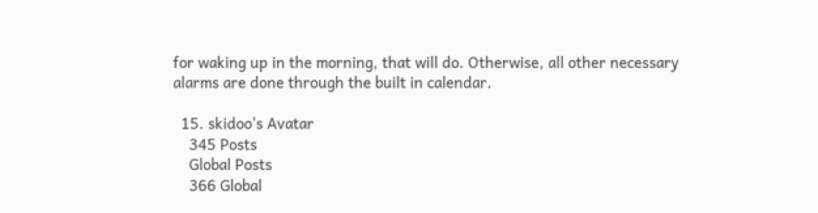for waking up in the morning, that will do. Otherwise, all other necessary alarms are done through the built in calendar.

  15. skidoo's Avatar
    345 Posts
    Global Posts
    366 Global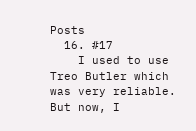Posts
  16. #17
    I used to use Treo Butler which was very reliable. But now, I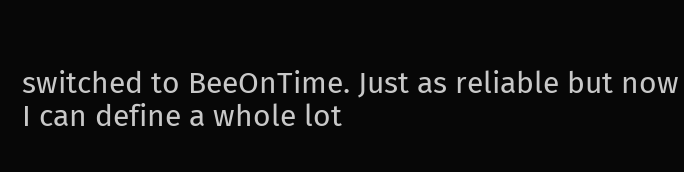switched to BeeOnTime. Just as reliable but now I can define a whole lot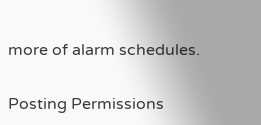more of alarm schedules.

Posting Permissions